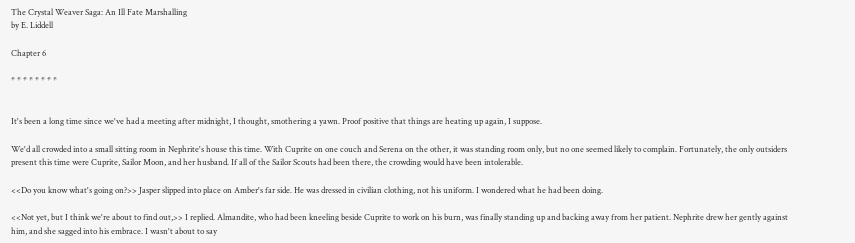The Crystal Weaver Saga: An Ill Fate Marshalling
by E. Liddell

Chapter 6

* * * * * * * *


It's been a long time since we've had a meeting after midnight, I thought, smothering a yawn. Proof positive that things are heating up again, I suppose.

We'd all crowded into a small sitting room in Nephrite's house this time. With Cuprite on one couch and Serena on the other, it was standing room only, but no one seemed likely to complain. Fortunately, the only outsiders present this time were Cuprite, Sailor Moon, and her husband. If all of the Sailor Scouts had been there, the crowding would have been intolerable.

<<Do you know what's going on?>> Jasper slipped into place on Amber's far side. He was dressed in civilian clothing, not his uniform. I wondered what he had been doing.

<<Not yet, but I think we're about to find out,>> I replied. Almandite, who had been kneeling beside Cuprite to work on his burn, was finally standing up and backing away from her patient. Nephrite drew her gently against him, and she sagged into his embrace. I wasn't about to say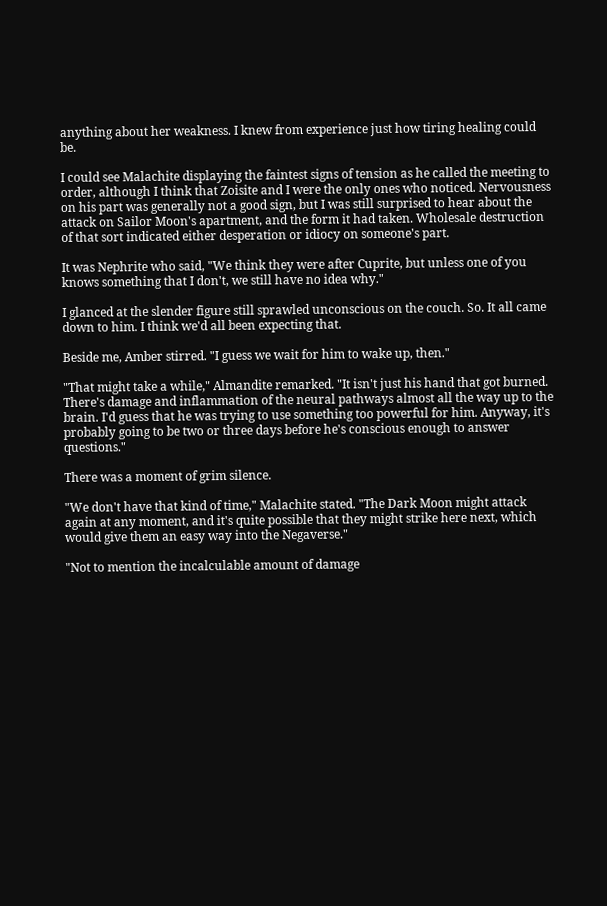anything about her weakness. I knew from experience just how tiring healing could be.

I could see Malachite displaying the faintest signs of tension as he called the meeting to order, although I think that Zoisite and I were the only ones who noticed. Nervousness on his part was generally not a good sign, but I was still surprised to hear about the attack on Sailor Moon's apartment, and the form it had taken. Wholesale destruction of that sort indicated either desperation or idiocy on someone's part.

It was Nephrite who said, "We think they were after Cuprite, but unless one of you knows something that I don't, we still have no idea why."

I glanced at the slender figure still sprawled unconscious on the couch. So. It all came down to him. I think we'd all been expecting that.

Beside me, Amber stirred. "I guess we wait for him to wake up, then."

"That might take a while," Almandite remarked. "It isn't just his hand that got burned. There's damage and inflammation of the neural pathways almost all the way up to the brain. I'd guess that he was trying to use something too powerful for him. Anyway, it's probably going to be two or three days before he's conscious enough to answer questions."

There was a moment of grim silence.

"We don't have that kind of time," Malachite stated. "The Dark Moon might attack again at any moment, and it's quite possible that they might strike here next, which would give them an easy way into the Negaverse."

"Not to mention the incalculable amount of damage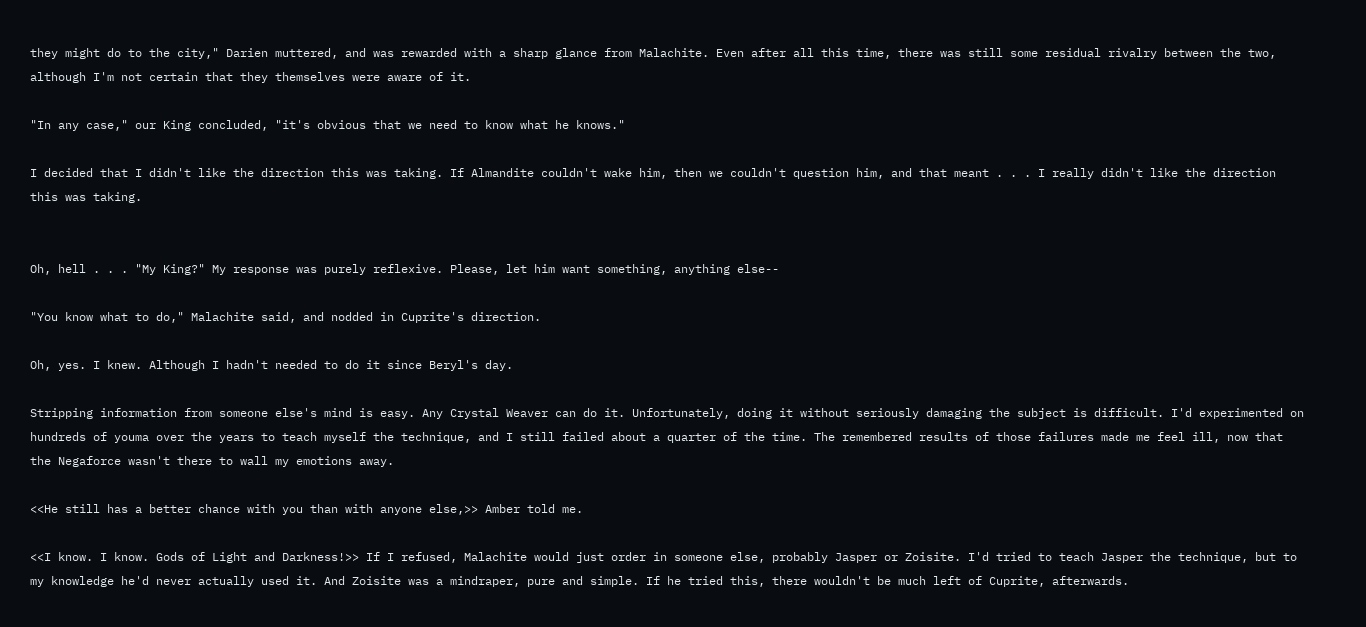they might do to the city," Darien muttered, and was rewarded with a sharp glance from Malachite. Even after all this time, there was still some residual rivalry between the two, although I'm not certain that they themselves were aware of it.

"In any case," our King concluded, "it's obvious that we need to know what he knows."

I decided that I didn't like the direction this was taking. If Almandite couldn't wake him, then we couldn't question him, and that meant . . . I really didn't like the direction this was taking.


Oh, hell . . . "My King?" My response was purely reflexive. Please, let him want something, anything else--

"You know what to do," Malachite said, and nodded in Cuprite's direction.

Oh, yes. I knew. Although I hadn't needed to do it since Beryl's day.

Stripping information from someone else's mind is easy. Any Crystal Weaver can do it. Unfortunately, doing it without seriously damaging the subject is difficult. I'd experimented on hundreds of youma over the years to teach myself the technique, and I still failed about a quarter of the time. The remembered results of those failures made me feel ill, now that the Negaforce wasn't there to wall my emotions away.

<<He still has a better chance with you than with anyone else,>> Amber told me.

<<I know. I know. Gods of Light and Darkness!>> If I refused, Malachite would just order in someone else, probably Jasper or Zoisite. I'd tried to teach Jasper the technique, but to my knowledge he'd never actually used it. And Zoisite was a mindraper, pure and simple. If he tried this, there wouldn't be much left of Cuprite, afterwards.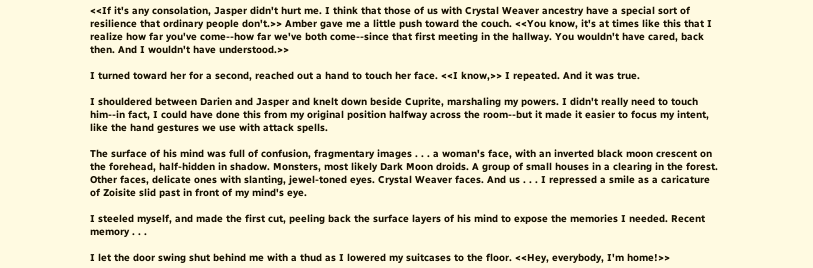<<If it's any consolation, Jasper didn't hurt me. I think that those of us with Crystal Weaver ancestry have a special sort of resilience that ordinary people don't.>> Amber gave me a little push toward the couch. <<You know, it's at times like this that I realize how far you've come--how far we've both come--since that first meeting in the hallway. You wouldn't have cared, back then. And I wouldn't have understood.>>

I turned toward her for a second, reached out a hand to touch her face. <<I know,>> I repeated. And it was true.

I shouldered between Darien and Jasper and knelt down beside Cuprite, marshaling my powers. I didn't really need to touch him--in fact, I could have done this from my original position halfway across the room--but it made it easier to focus my intent, like the hand gestures we use with attack spells.

The surface of his mind was full of confusion, fragmentary images . . . a woman's face, with an inverted black moon crescent on the forehead, half-hidden in shadow. Monsters, most likely Dark Moon droids. A group of small houses in a clearing in the forest. Other faces, delicate ones with slanting, jewel-toned eyes. Crystal Weaver faces. And us . . . I repressed a smile as a caricature of Zoisite slid past in front of my mind's eye.

I steeled myself, and made the first cut, peeling back the surface layers of his mind to expose the memories I needed. Recent memory . . .

I let the door swing shut behind me with a thud as I lowered my suitcases to the floor. <<Hey, everybody, I'm home!>>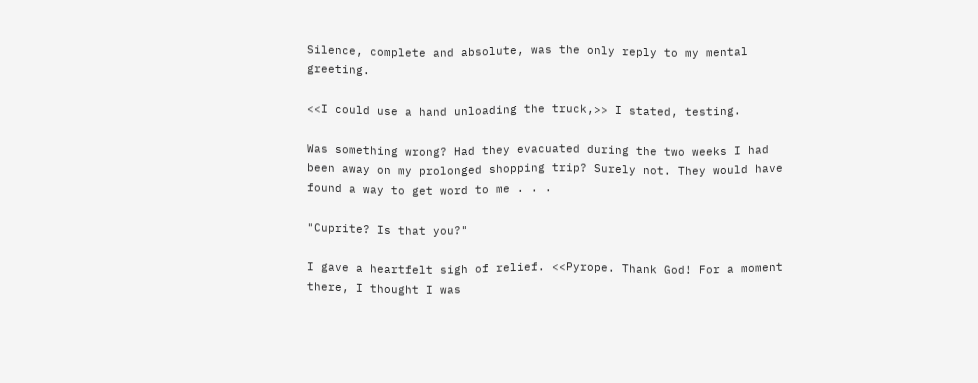Silence, complete and absolute, was the only reply to my mental greeting.

<<I could use a hand unloading the truck,>> I stated, testing.

Was something wrong? Had they evacuated during the two weeks I had been away on my prolonged shopping trip? Surely not. They would have found a way to get word to me . . .

"Cuprite? Is that you?"

I gave a heartfelt sigh of relief. <<Pyrope. Thank God! For a moment there, I thought I was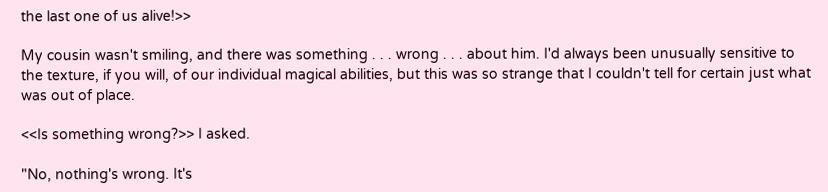the last one of us alive!>>

My cousin wasn't smiling, and there was something . . . wrong . . . about him. I'd always been unusually sensitive to the texture, if you will, of our individual magical abilities, but this was so strange that I couldn't tell for certain just what was out of place.

<<Is something wrong?>> I asked.

"No, nothing's wrong. It's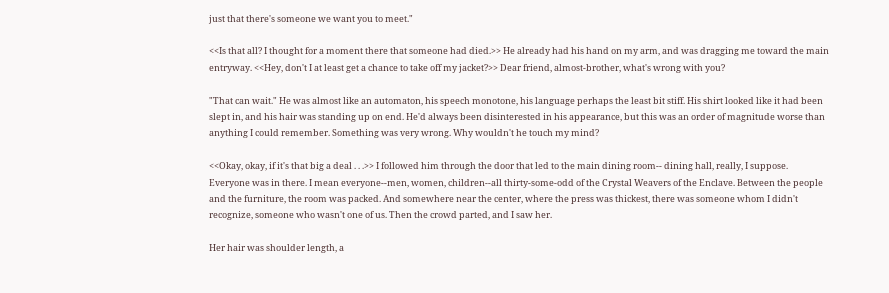just that there's someone we want you to meet."

<<Is that all? I thought for a moment there that someone had died.>> He already had his hand on my arm, and was dragging me toward the main entryway. <<Hey, don't I at least get a chance to take off my jacket?>> Dear friend, almost-brother, what's wrong with you?

"That can wait." He was almost like an automaton, his speech monotone, his language perhaps the least bit stiff. His shirt looked like it had been slept in, and his hair was standing up on end. He'd always been disinterested in his appearance, but this was an order of magnitude worse than anything I could remember. Something was very wrong. Why wouldn't he touch my mind?

<<Okay, okay, if it's that big a deal . . .>> I followed him through the door that led to the main dining room-- dining hall, really, I suppose. Everyone was in there. I mean everyone--men, women, children--all thirty-some-odd of the Crystal Weavers of the Enclave. Between the people and the furniture, the room was packed. And somewhere near the center, where the press was thickest, there was someone whom I didn't recognize, someone who wasn't one of us. Then the crowd parted, and I saw her.

Her hair was shoulder length, a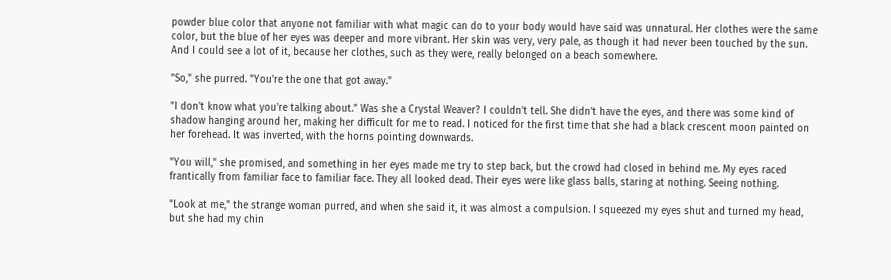powder blue color that anyone not familiar with what magic can do to your body would have said was unnatural. Her clothes were the same color, but the blue of her eyes was deeper and more vibrant. Her skin was very, very pale, as though it had never been touched by the sun. And I could see a lot of it, because her clothes, such as they were, really belonged on a beach somewhere.

"So," she purred. "You're the one that got away."

"I don't know what you're talking about." Was she a Crystal Weaver? I couldn't tell. She didn't have the eyes, and there was some kind of shadow hanging around her, making her difficult for me to read. I noticed for the first time that she had a black crescent moon painted on her forehead. It was inverted, with the horns pointing downwards.

"You will," she promised, and something in her eyes made me try to step back, but the crowd had closed in behind me. My eyes raced frantically from familiar face to familiar face. They all looked dead. Their eyes were like glass balls, staring at nothing. Seeing nothing.

"Look at me," the strange woman purred, and when she said it, it was almost a compulsion. I squeezed my eyes shut and turned my head, but she had my chin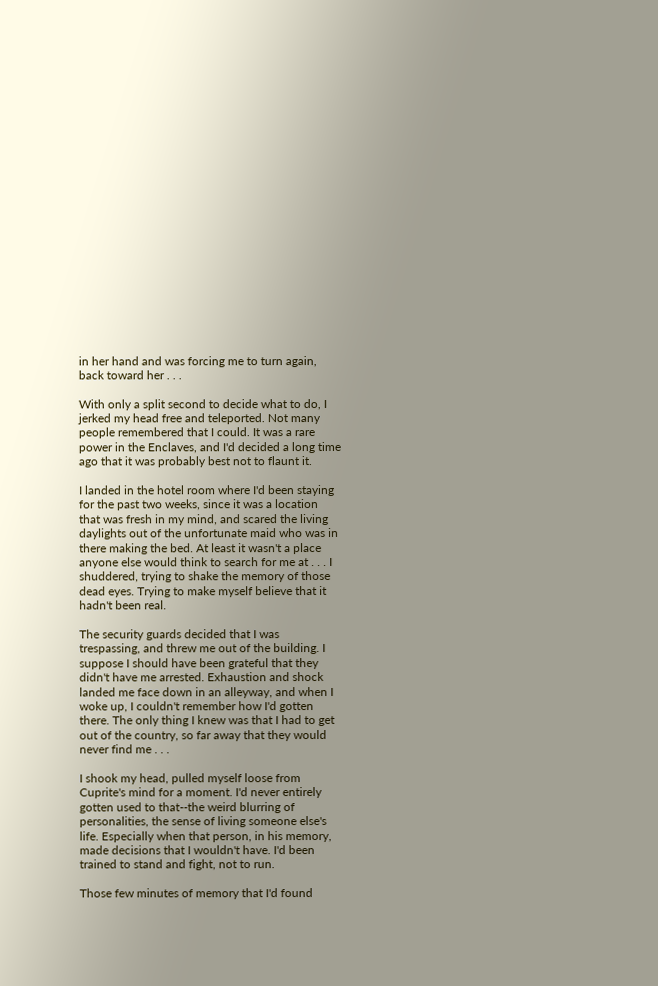in her hand and was forcing me to turn again, back toward her . . .

With only a split second to decide what to do, I jerked my head free and teleported. Not many people remembered that I could. It was a rare power in the Enclaves, and I'd decided a long time ago that it was probably best not to flaunt it.

I landed in the hotel room where I'd been staying for the past two weeks, since it was a location that was fresh in my mind, and scared the living daylights out of the unfortunate maid who was in there making the bed. At least it wasn't a place anyone else would think to search for me at . . . I shuddered, trying to shake the memory of those dead eyes. Trying to make myself believe that it hadn't been real.

The security guards decided that I was trespassing, and threw me out of the building. I suppose I should have been grateful that they didn't have me arrested. Exhaustion and shock landed me face down in an alleyway, and when I woke up, I couldn't remember how I'd gotten there. The only thing I knew was that I had to get out of the country, so far away that they would never find me . . .

I shook my head, pulled myself loose from Cuprite's mind for a moment. I'd never entirely gotten used to that--the weird blurring of personalities, the sense of living someone else's life. Especially when that person, in his memory, made decisions that I wouldn't have. I'd been trained to stand and fight, not to run.

Those few minutes of memory that I'd found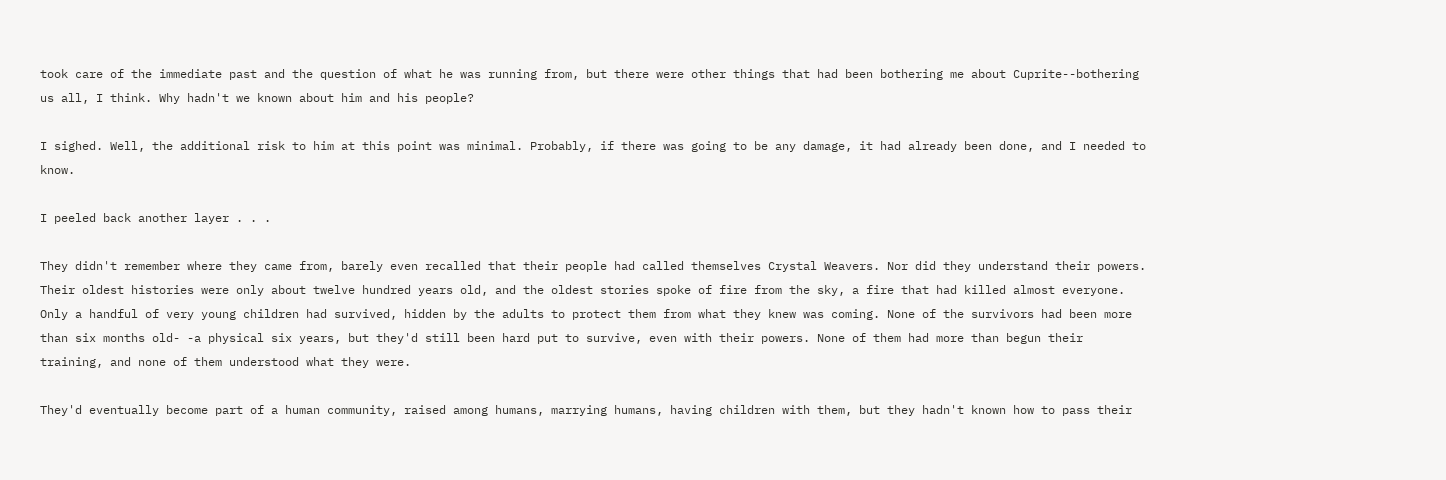took care of the immediate past and the question of what he was running from, but there were other things that had been bothering me about Cuprite--bothering us all, I think. Why hadn't we known about him and his people?

I sighed. Well, the additional risk to him at this point was minimal. Probably, if there was going to be any damage, it had already been done, and I needed to know.

I peeled back another layer . . .

They didn't remember where they came from, barely even recalled that their people had called themselves Crystal Weavers. Nor did they understand their powers. Their oldest histories were only about twelve hundred years old, and the oldest stories spoke of fire from the sky, a fire that had killed almost everyone. Only a handful of very young children had survived, hidden by the adults to protect them from what they knew was coming. None of the survivors had been more than six months old- -a physical six years, but they'd still been hard put to survive, even with their powers. None of them had more than begun their training, and none of them understood what they were.

They'd eventually become part of a human community, raised among humans, marrying humans, having children with them, but they hadn't known how to pass their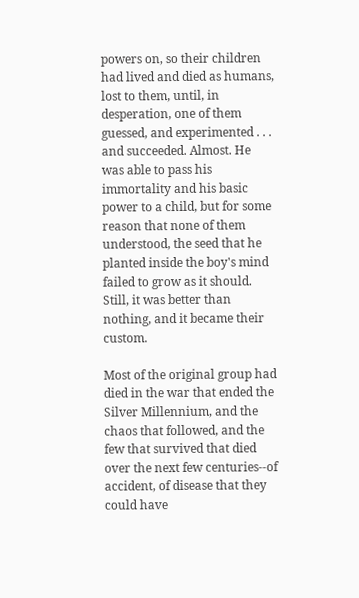powers on, so their children had lived and died as humans, lost to them, until, in desperation, one of them guessed, and experimented . . . and succeeded. Almost. He was able to pass his immortality and his basic power to a child, but for some reason that none of them understood, the seed that he planted inside the boy's mind failed to grow as it should. Still, it was better than nothing, and it became their custom.

Most of the original group had died in the war that ended the Silver Millennium, and the chaos that followed, and the few that survived that died over the next few centuries--of accident, of disease that they could have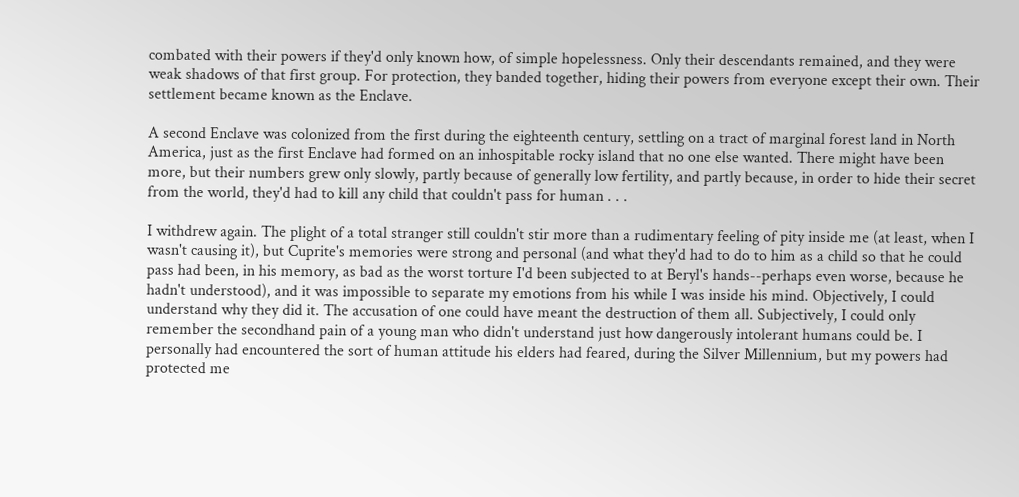combated with their powers if they'd only known how, of simple hopelessness. Only their descendants remained, and they were weak shadows of that first group. For protection, they banded together, hiding their powers from everyone except their own. Their settlement became known as the Enclave.

A second Enclave was colonized from the first during the eighteenth century, settling on a tract of marginal forest land in North America, just as the first Enclave had formed on an inhospitable rocky island that no one else wanted. There might have been more, but their numbers grew only slowly, partly because of generally low fertility, and partly because, in order to hide their secret from the world, they'd had to kill any child that couldn't pass for human . . .

I withdrew again. The plight of a total stranger still couldn't stir more than a rudimentary feeling of pity inside me (at least, when I wasn't causing it), but Cuprite's memories were strong and personal (and what they'd had to do to him as a child so that he could pass had been, in his memory, as bad as the worst torture I'd been subjected to at Beryl's hands--perhaps even worse, because he hadn't understood), and it was impossible to separate my emotions from his while I was inside his mind. Objectively, I could understand why they did it. The accusation of one could have meant the destruction of them all. Subjectively, I could only remember the secondhand pain of a young man who didn't understand just how dangerously intolerant humans could be. I personally had encountered the sort of human attitude his elders had feared, during the Silver Millennium, but my powers had protected me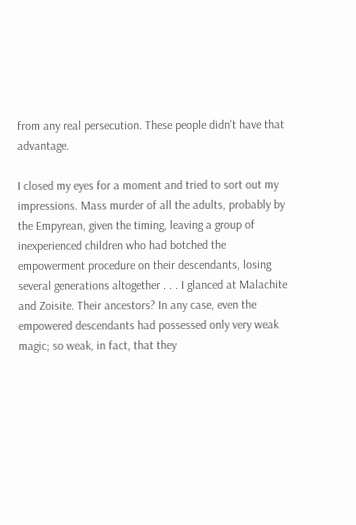from any real persecution. These people didn't have that advantage.

I closed my eyes for a moment and tried to sort out my impressions. Mass murder of all the adults, probably by the Empyrean, given the timing, leaving a group of inexperienced children who had botched the empowerment procedure on their descendants, losing several generations altogether . . . I glanced at Malachite and Zoisite. Their ancestors? In any case, even the empowered descendants had possessed only very weak magic; so weak, in fact, that they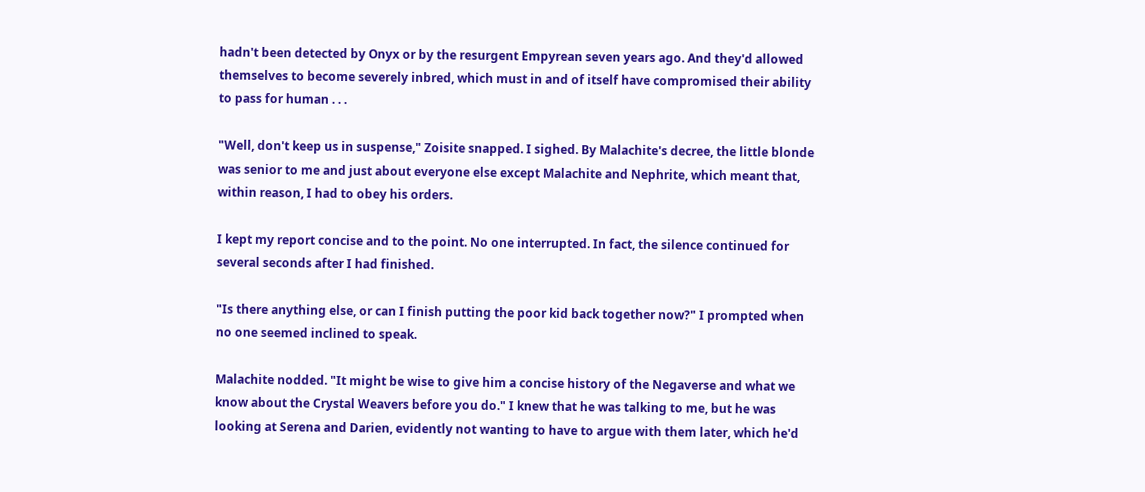hadn't been detected by Onyx or by the resurgent Empyrean seven years ago. And they'd allowed themselves to become severely inbred, which must in and of itself have compromised their ability to pass for human . . .

"Well, don't keep us in suspense," Zoisite snapped. I sighed. By Malachite's decree, the little blonde was senior to me and just about everyone else except Malachite and Nephrite, which meant that, within reason, I had to obey his orders.

I kept my report concise and to the point. No one interrupted. In fact, the silence continued for several seconds after I had finished.

"Is there anything else, or can I finish putting the poor kid back together now?" I prompted when no one seemed inclined to speak.

Malachite nodded. "It might be wise to give him a concise history of the Negaverse and what we know about the Crystal Weavers before you do." I knew that he was talking to me, but he was looking at Serena and Darien, evidently not wanting to have to argue with them later, which he'd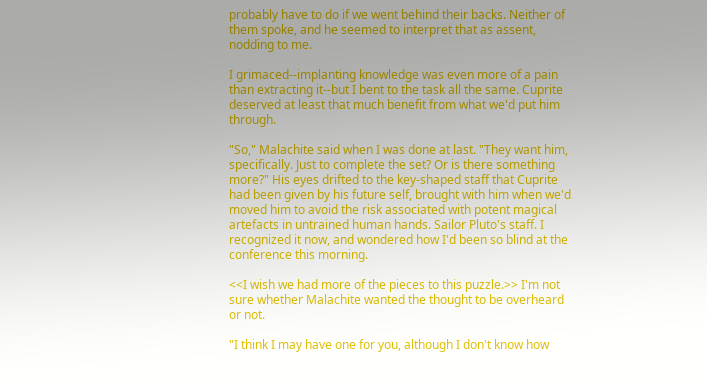probably have to do if we went behind their backs. Neither of them spoke, and he seemed to interpret that as assent, nodding to me.

I grimaced--implanting knowledge was even more of a pain than extracting it--but I bent to the task all the same. Cuprite deserved at least that much benefit from what we'd put him through.

"So," Malachite said when I was done at last. "They want him, specifically. Just to complete the set? Or is there something more?" His eyes drifted to the key-shaped staff that Cuprite had been given by his future self, brought with him when we'd moved him to avoid the risk associated with potent magical artefacts in untrained human hands. Sailor Pluto's staff. I recognized it now, and wondered how I'd been so blind at the conference this morning.

<<I wish we had more of the pieces to this puzzle.>> I'm not sure whether Malachite wanted the thought to be overheard or not.

"I think I may have one for you, although I don't know how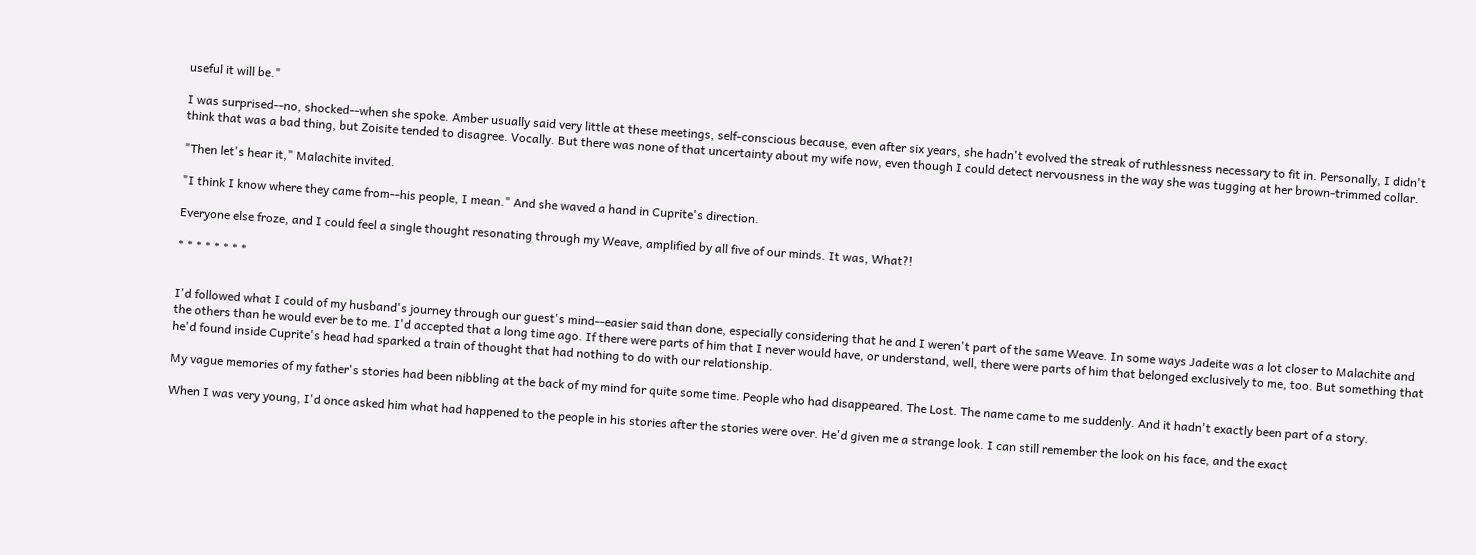useful it will be."

I was surprised--no, shocked--when she spoke. Amber usually said very little at these meetings, self-conscious because, even after six years, she hadn't evolved the streak of ruthlessness necessary to fit in. Personally, I didn't think that was a bad thing, but Zoisite tended to disagree. Vocally. But there was none of that uncertainty about my wife now, even though I could detect nervousness in the way she was tugging at her brown-trimmed collar.

"Then let's hear it," Malachite invited.

"I think I know where they came from--his people, I mean." And she waved a hand in Cuprite's direction.

Everyone else froze, and I could feel a single thought resonating through my Weave, amplified by all five of our minds. It was, What?!

* * * * * * * *


I'd followed what I could of my husband's journey through our guest's mind--easier said than done, especially considering that he and I weren't part of the same Weave. In some ways Jadeite was a lot closer to Malachite and the others than he would ever be to me. I'd accepted that a long time ago. If there were parts of him that I never would have, or understand, well, there were parts of him that belonged exclusively to me, too. But something that he'd found inside Cuprite's head had sparked a train of thought that had nothing to do with our relationship.

My vague memories of my father's stories had been nibbling at the back of my mind for quite some time. People who had disappeared. The Lost. The name came to me suddenly. And it hadn't exactly been part of a story.

When I was very young, I'd once asked him what had happened to the people in his stories after the stories were over. He'd given me a strange look. I can still remember the look on his face, and the exact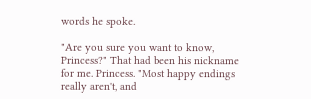words he spoke.

"Are you sure you want to know, Princess?" That had been his nickname for me. Princess. "Most happy endings really aren't, and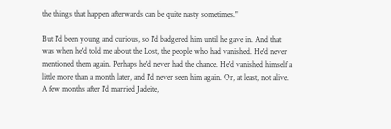the things that happen afterwards can be quite nasty sometimes."

But I'd been young and curious, so I'd badgered him until he gave in. And that was when he'd told me about the Lost, the people who had vanished. He'd never mentioned them again. Perhaps he'd never had the chance. He'd vanished himself a little more than a month later, and I'd never seen him again. Or, at least, not alive. A few months after I'd married Jadeite,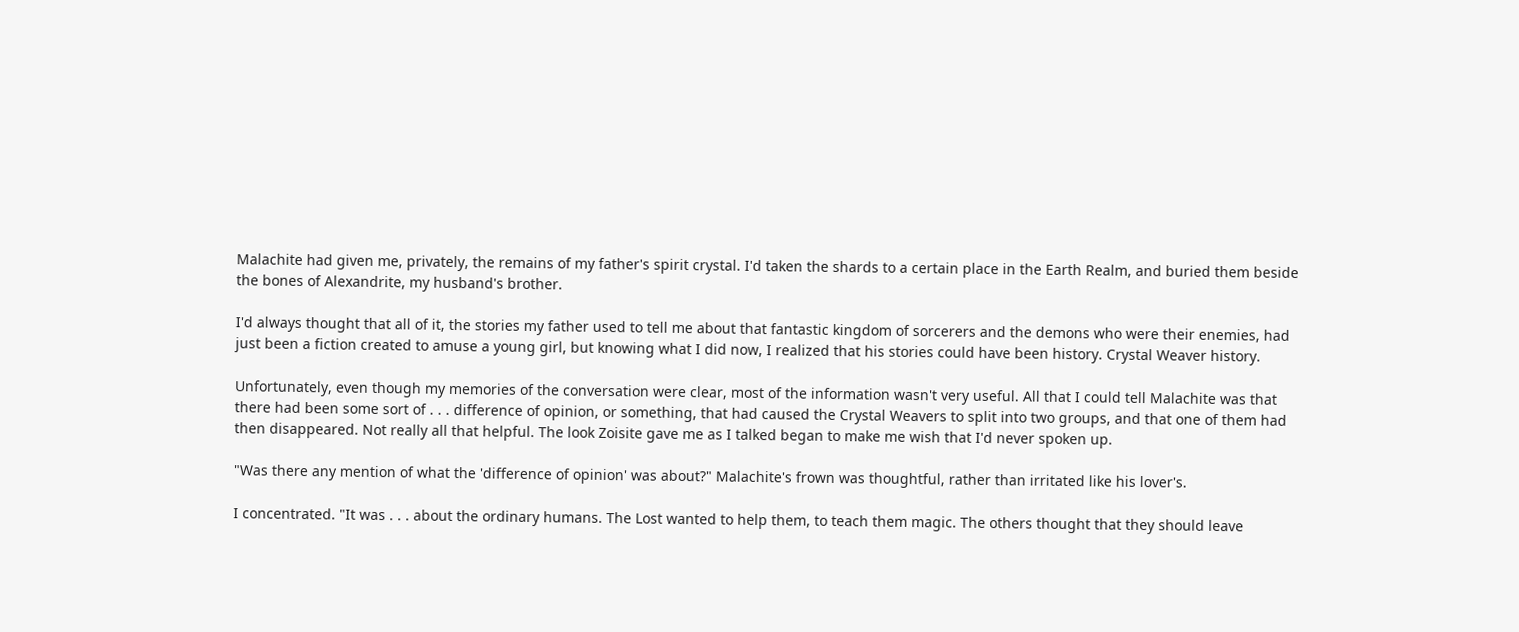Malachite had given me, privately, the remains of my father's spirit crystal. I'd taken the shards to a certain place in the Earth Realm, and buried them beside the bones of Alexandrite, my husband's brother.

I'd always thought that all of it, the stories my father used to tell me about that fantastic kingdom of sorcerers and the demons who were their enemies, had just been a fiction created to amuse a young girl, but knowing what I did now, I realized that his stories could have been history. Crystal Weaver history.

Unfortunately, even though my memories of the conversation were clear, most of the information wasn't very useful. All that I could tell Malachite was that there had been some sort of . . . difference of opinion, or something, that had caused the Crystal Weavers to split into two groups, and that one of them had then disappeared. Not really all that helpful. The look Zoisite gave me as I talked began to make me wish that I'd never spoken up.

"Was there any mention of what the 'difference of opinion' was about?" Malachite's frown was thoughtful, rather than irritated like his lover's.

I concentrated. "It was . . . about the ordinary humans. The Lost wanted to help them, to teach them magic. The others thought that they should leave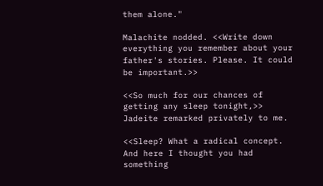them alone."

Malachite nodded. <<Write down everything you remember about your father's stories. Please. It could be important.>>

<<So much for our chances of getting any sleep tonight,>> Jadeite remarked privately to me.

<<Sleep? What a radical concept. And here I thought you had something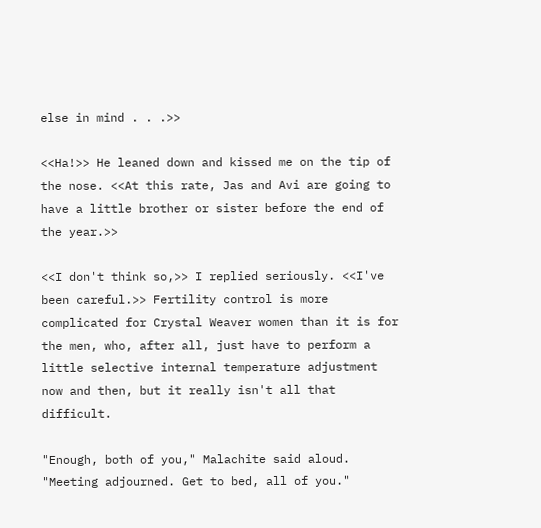else in mind . . .>>

<<Ha!>> He leaned down and kissed me on the tip of the nose. <<At this rate, Jas and Avi are going to have a little brother or sister before the end of the year.>>

<<I don't think so,>> I replied seriously. <<I've been careful.>> Fertility control is more complicated for Crystal Weaver women than it is for the men, who, after all, just have to perform a little selective internal temperature adjustment now and then, but it really isn't all that difficult.

"Enough, both of you," Malachite said aloud. "Meeting adjourned. Get to bed, all of you."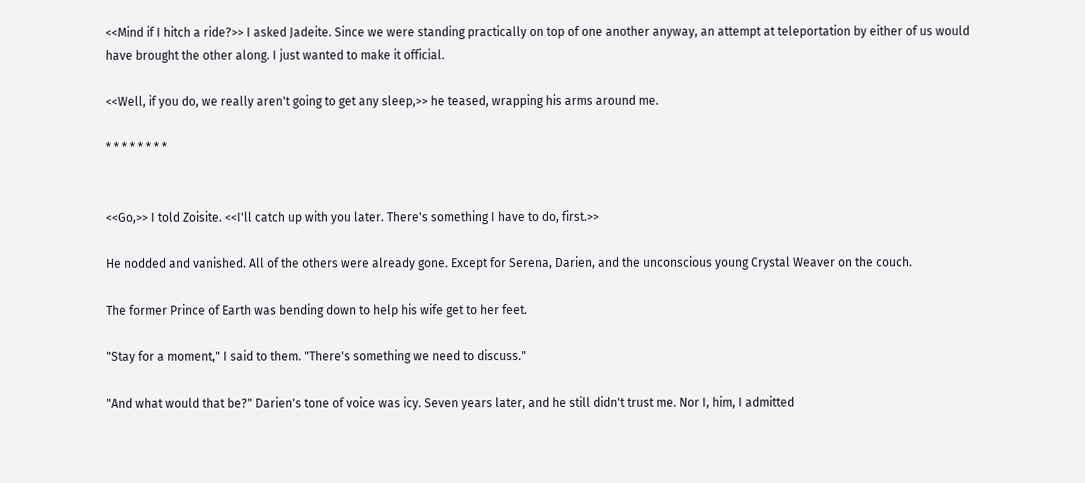<<Mind if I hitch a ride?>> I asked Jadeite. Since we were standing practically on top of one another anyway, an attempt at teleportation by either of us would have brought the other along. I just wanted to make it official.

<<Well, if you do, we really aren't going to get any sleep,>> he teased, wrapping his arms around me.

* * * * * * * *


<<Go,>> I told Zoisite. <<I'll catch up with you later. There's something I have to do, first.>>

He nodded and vanished. All of the others were already gone. Except for Serena, Darien, and the unconscious young Crystal Weaver on the couch.

The former Prince of Earth was bending down to help his wife get to her feet.

"Stay for a moment," I said to them. "There's something we need to discuss."

"And what would that be?" Darien's tone of voice was icy. Seven years later, and he still didn't trust me. Nor I, him, I admitted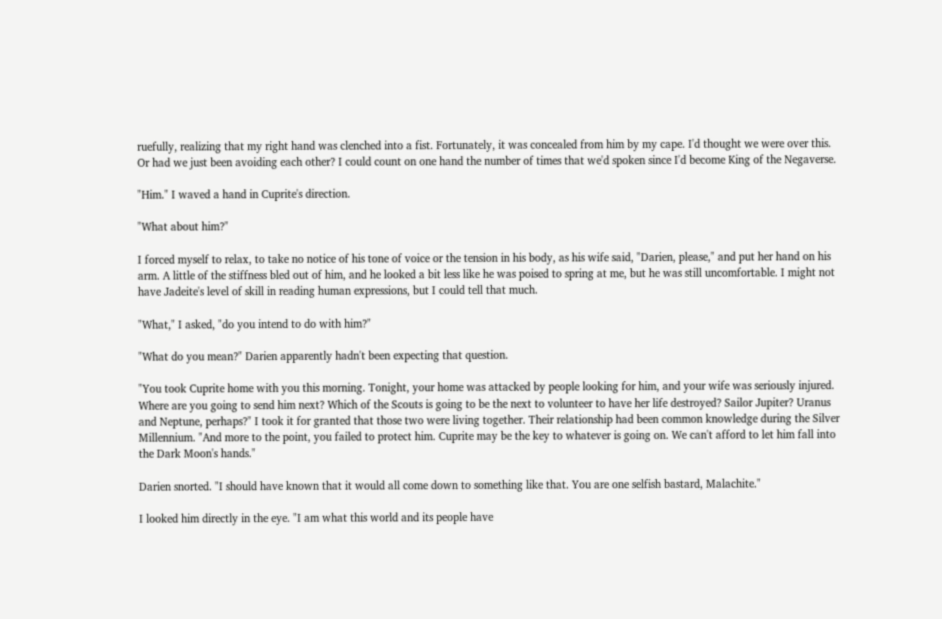ruefully, realizing that my right hand was clenched into a fist. Fortunately, it was concealed from him by my cape. I'd thought we were over this. Or had we just been avoiding each other? I could count on one hand the number of times that we'd spoken since I'd become King of the Negaverse.

"Him." I waved a hand in Cuprite's direction.

"What about him?"

I forced myself to relax, to take no notice of his tone of voice or the tension in his body, as his wife said, "Darien, please," and put her hand on his arm. A little of the stiffness bled out of him, and he looked a bit less like he was poised to spring at me, but he was still uncomfortable. I might not have Jadeite's level of skill in reading human expressions, but I could tell that much.

"What," I asked, "do you intend to do with him?"

"What do you mean?" Darien apparently hadn't been expecting that question.

"You took Cuprite home with you this morning. Tonight, your home was attacked by people looking for him, and your wife was seriously injured. Where are you going to send him next? Which of the Scouts is going to be the next to volunteer to have her life destroyed? Sailor Jupiter? Uranus and Neptune, perhaps?" I took it for granted that those two were living together. Their relationship had been common knowledge during the Silver Millennium. "And more to the point, you failed to protect him. Cuprite may be the key to whatever is going on. We can't afford to let him fall into the Dark Moon's hands."

Darien snorted. "I should have known that it would all come down to something like that. You are one selfish bastard, Malachite."

I looked him directly in the eye. "I am what this world and its people have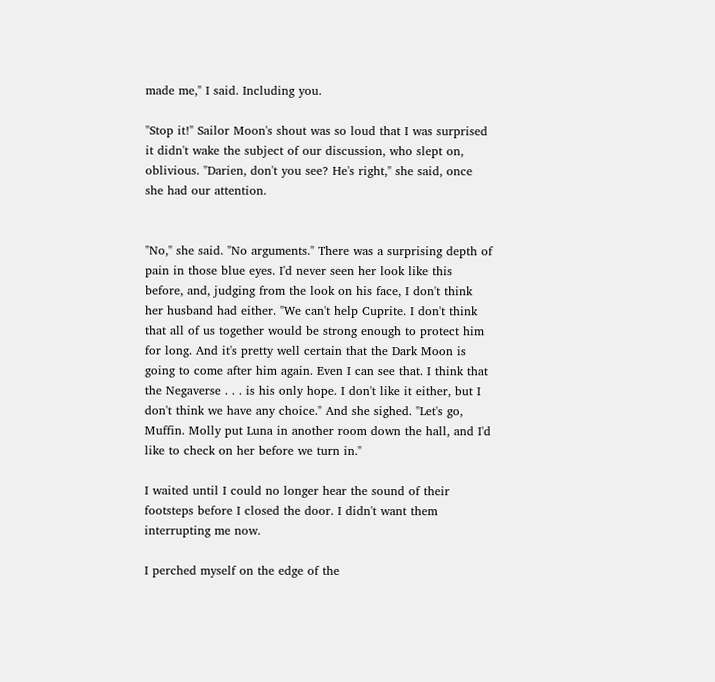made me," I said. Including you.

"Stop it!" Sailor Moon's shout was so loud that I was surprised it didn't wake the subject of our discussion, who slept on, oblivious. "Darien, don't you see? He's right," she said, once she had our attention.


"No," she said. "No arguments." There was a surprising depth of pain in those blue eyes. I'd never seen her look like this before, and, judging from the look on his face, I don't think her husband had either. "We can't help Cuprite. I don't think that all of us together would be strong enough to protect him for long. And it's pretty well certain that the Dark Moon is going to come after him again. Even I can see that. I think that the Negaverse . . . is his only hope. I don't like it either, but I don't think we have any choice." And she sighed. "Let's go, Muffin. Molly put Luna in another room down the hall, and I'd like to check on her before we turn in."

I waited until I could no longer hear the sound of their footsteps before I closed the door. I didn't want them interrupting me now.

I perched myself on the edge of the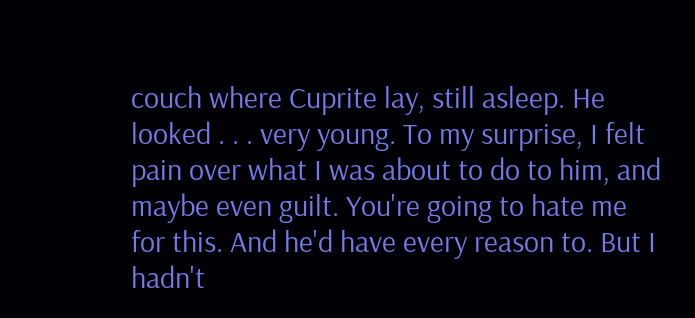couch where Cuprite lay, still asleep. He looked . . . very young. To my surprise, I felt pain over what I was about to do to him, and maybe even guilt. You're going to hate me for this. And he'd have every reason to. But I hadn't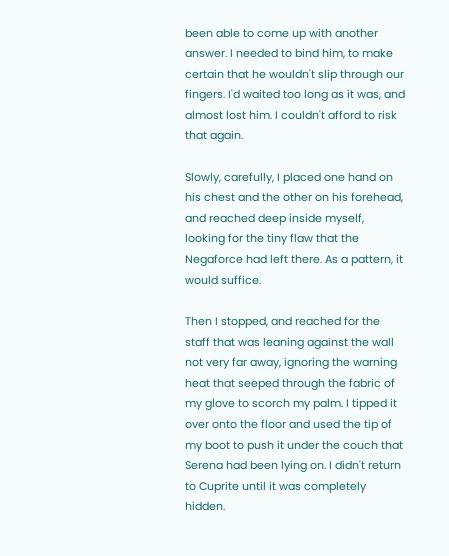been able to come up with another answer. I needed to bind him, to make certain that he wouldn't slip through our fingers. I'd waited too long as it was, and almost lost him. I couldn't afford to risk that again.

Slowly, carefully, I placed one hand on his chest and the other on his forehead, and reached deep inside myself, looking for the tiny flaw that the Negaforce had left there. As a pattern, it would suffice.

Then I stopped, and reached for the staff that was leaning against the wall not very far away, ignoring the warning heat that seeped through the fabric of my glove to scorch my palm. I tipped it over onto the floor and used the tip of my boot to push it under the couch that Serena had been lying on. I didn't return to Cuprite until it was completely hidden.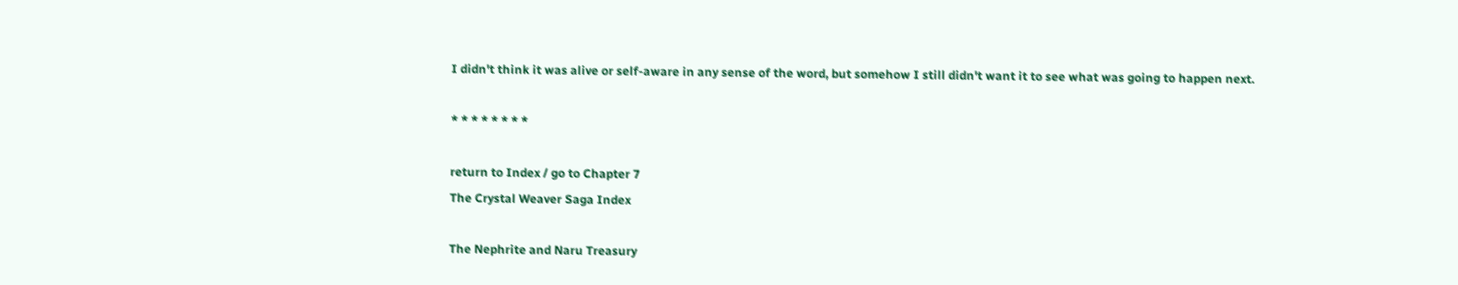I didn't think it was alive or self-aware in any sense of the word, but somehow I still didn't want it to see what was going to happen next.

* * * * * * * *

return to Index / go to Chapter 7
The Crystal Weaver Saga Index

The Nephrite and Naru Treasury